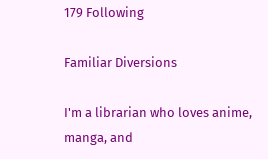179 Following

Familiar Diversions

I'm a librarian who loves anime, manga, and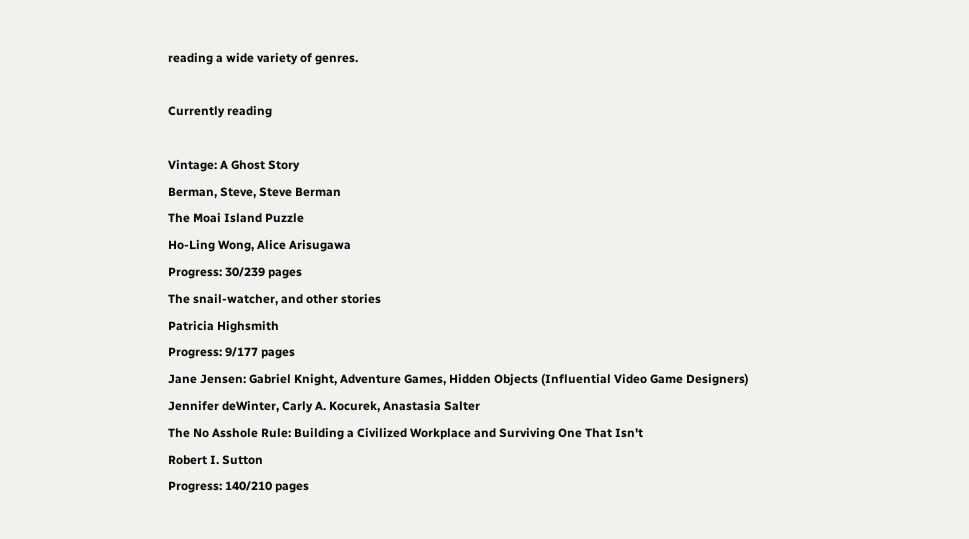reading a wide variety of genres.

Currently reading

Vintage: A Ghost Story
Berman, Steve, Steve Berman
The Moai Island Puzzle
Ho-Ling Wong, Alice Arisugawa
Progress: 30/239 pages
The snail-watcher, and other stories
Patricia Highsmith
Progress: 9/177 pages
Jane Jensen: Gabriel Knight, Adventure Games, Hidden Objects (Influential Video Game Designers)
Jennifer deWinter, Carly A. Kocurek, Anastasia Salter
The No Asshole Rule: Building a Civilized Workplace and Surviving One That Isn't
Robert I. Sutton
Progress: 140/210 pages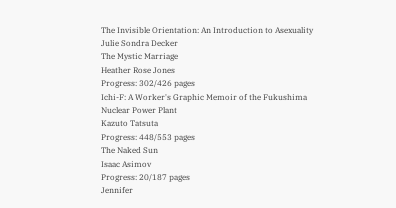The Invisible Orientation: An Introduction to Asexuality
Julie Sondra Decker
The Mystic Marriage
Heather Rose Jones
Progress: 302/426 pages
Ichi-F: A Worker's Graphic Memoir of the Fukushima Nuclear Power Plant
Kazuto Tatsuta
Progress: 448/553 pages
The Naked Sun
Isaac Asimov
Progress: 20/187 pages
Jennifer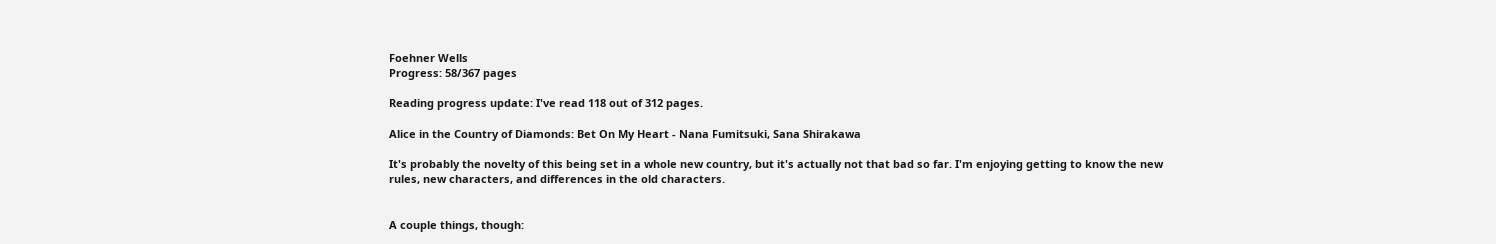Foehner Wells
Progress: 58/367 pages

Reading progress update: I've read 118 out of 312 pages.

Alice in the Country of Diamonds: Bet On My Heart - Nana Fumitsuki, Sana Shirakawa

It's probably the novelty of this being set in a whole new country, but it's actually not that bad so far. I'm enjoying getting to know the new rules, new characters, and differences in the old characters.


A couple things, though: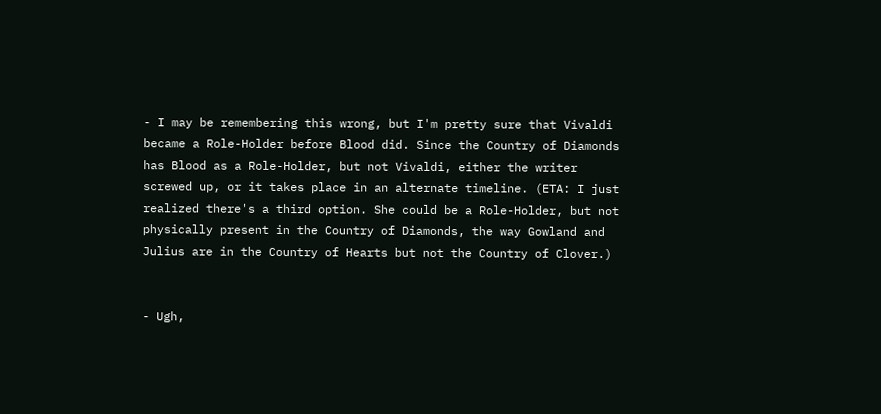- I may be remembering this wrong, but I'm pretty sure that Vivaldi became a Role-Holder before Blood did. Since the Country of Diamonds has Blood as a Role-Holder, but not Vivaldi, either the writer screwed up, or it takes place in an alternate timeline. (ETA: I just realized there's a third option. She could be a Role-Holder, but not physically present in the Country of Diamonds, the way Gowland and Julius are in the Country of Hearts but not the Country of Clover.)


- Ugh,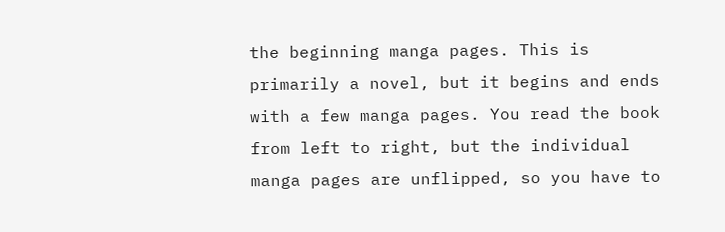the beginning manga pages. This is primarily a novel, but it begins and ends with a few manga pages. You read the book from left to right, but the individual manga pages are unflipped, so you have to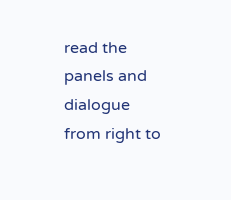read the panels and dialogue from right to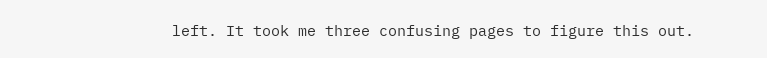left. It took me three confusing pages to figure this out.